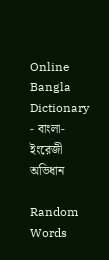Online Bangla Dictionary - বাংলা-ইংরেজী অভিধান

Random Words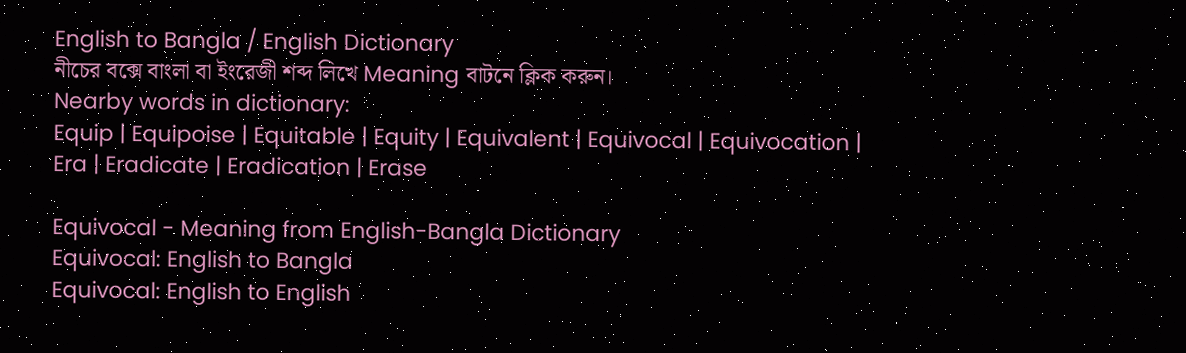English to Bangla / English Dictionary
নীচের বক্সে বাংলা বা ইংরেজী শব্দ লিখে Meaning বাটনে ক্লিক করুন।
Nearby words in dictionary:
Equip | Equipoise | Equitable | Equity | Equivalent | Equivocal | Equivocation | Era | Eradicate | Eradication | Erase

Equivocal - Meaning from English-Bangla Dictionary
Equivocal: English to Bangla
Equivocal: English to English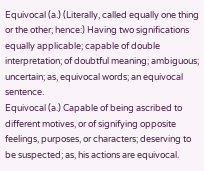Equivocal (a.) (Literally, called equally one thing or the other; hence:) Having two significations equally applicable; capable of double interpretation; of doubtful meaning; ambiguous; uncertain; as, equivocal words; an equivocal sentence.
Equivocal (a.) Capable of being ascribed to different motives, or of signifying opposite feelings, purposes, or characters; deserving to be suspected; as, his actions are equivocal.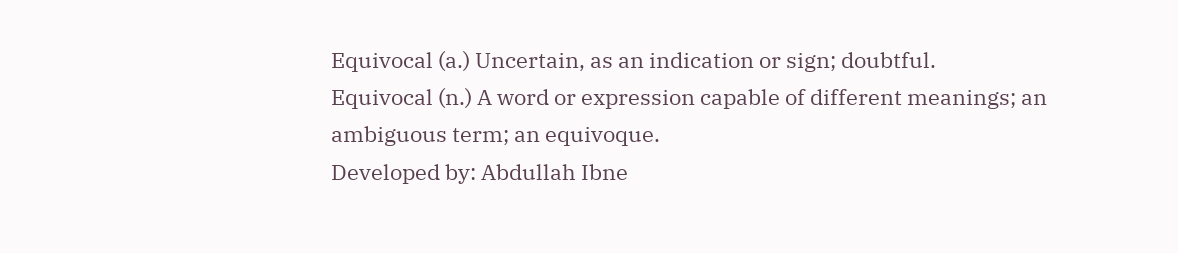Equivocal (a.) Uncertain, as an indication or sign; doubtful.
Equivocal (n.) A word or expression capable of different meanings; an ambiguous term; an equivoque.
Developed by: Abdullah Ibne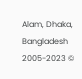Alam, Dhaka, Bangladesh
2005-2023 ©